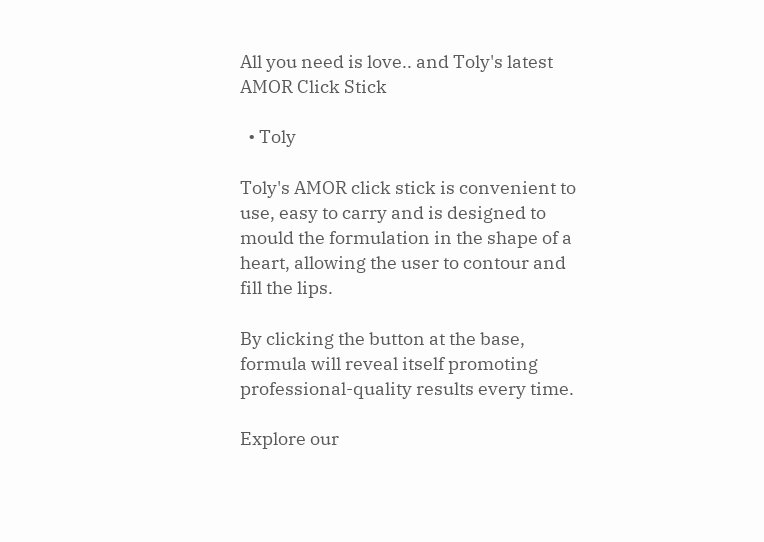All you need is love.. and Toly's latest AMOR Click Stick

  • Toly

Toly's AMOR click stick is convenient to use, easy to carry and is designed to mould the formulation in the shape of a heart, allowing the user to contour and fill the lips.

By clicking the button at the base, formula will reveal itself promoting professional-quality results every time.

Explore our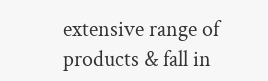extensive range of products & fall in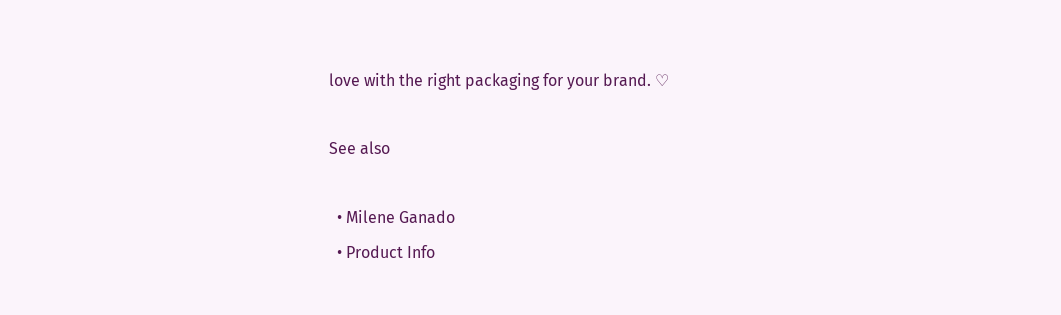love with the right packaging for your brand. ♡

See also

  • Milene Ganado
  • Product Info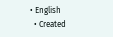• English
  • Created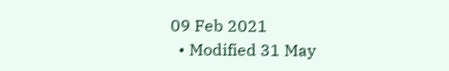09 Feb 2021
  • Modified 31 May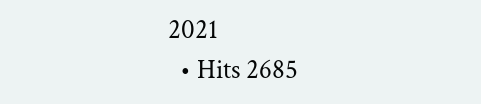2021
  • Hits 2685